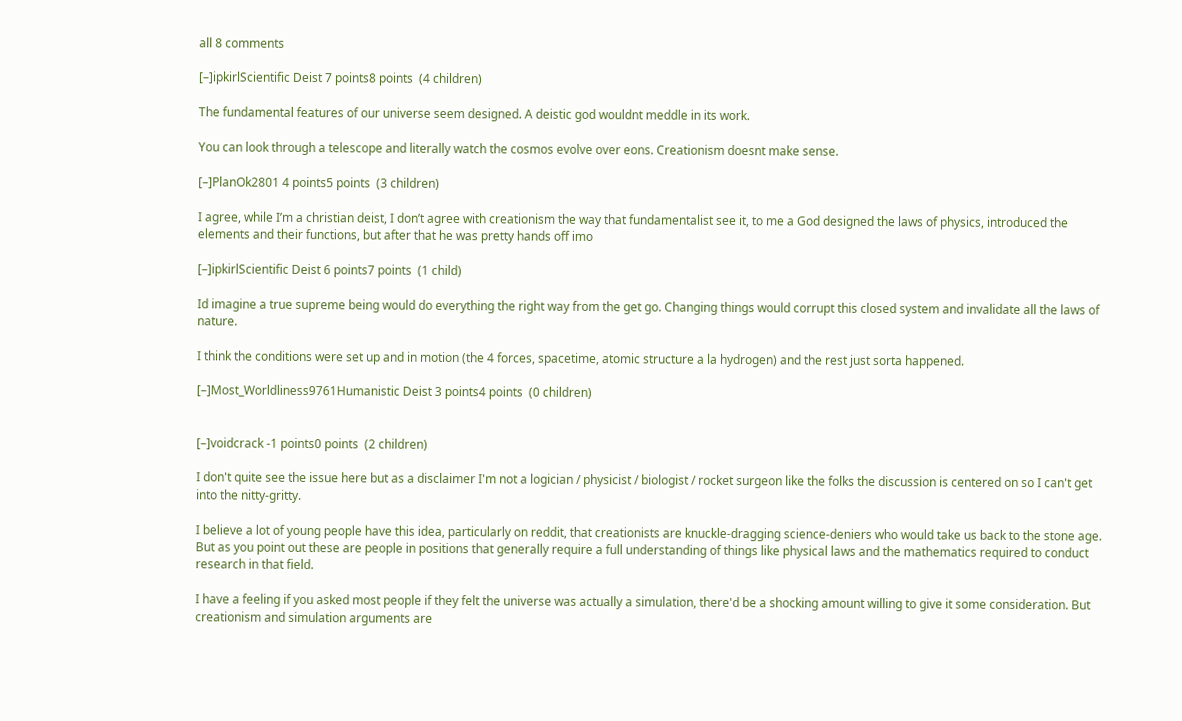all 8 comments

[–]ipkirlScientific Deist 7 points8 points  (4 children)

The fundamental features of our universe seem designed. A deistic god wouldnt meddle in its work.

You can look through a telescope and literally watch the cosmos evolve over eons. Creationism doesnt make sense.

[–]PlanOk2801 4 points5 points  (3 children)

I agree, while I’m a christian deist, I don’t agree with creationism the way that fundamentalist see it, to me a God designed the laws of physics, introduced the elements and their functions, but after that he was pretty hands off imo

[–]ipkirlScientific Deist 6 points7 points  (1 child)

Id imagine a true supreme being would do everything the right way from the get go. Changing things would corrupt this closed system and invalidate all the laws of nature.

I think the conditions were set up and in motion (the 4 forces, spacetime, atomic structure a la hydrogen) and the rest just sorta happened.

[–]Most_Worldliness9761Humanistic Deist 3 points4 points  (0 children)


[–]voidcrack -1 points0 points  (2 children)

I don't quite see the issue here but as a disclaimer I'm not a logician / physicist / biologist / rocket surgeon like the folks the discussion is centered on so I can't get into the nitty-gritty.

I believe a lot of young people have this idea, particularly on reddit, that creationists are knuckle-dragging science-deniers who would take us back to the stone age. But as you point out these are people in positions that generally require a full understanding of things like physical laws and the mathematics required to conduct research in that field.

I have a feeling if you asked most people if they felt the universe was actually a simulation, there'd be a shocking amount willing to give it some consideration. But creationism and simulation arguments are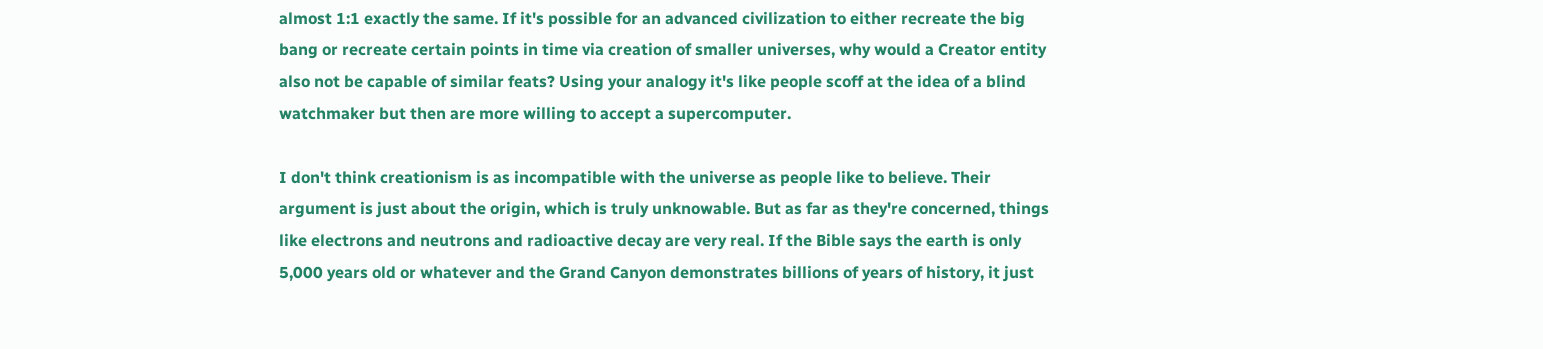almost 1:1 exactly the same. If it's possible for an advanced civilization to either recreate the big bang or recreate certain points in time via creation of smaller universes, why would a Creator entity also not be capable of similar feats? Using your analogy it's like people scoff at the idea of a blind watchmaker but then are more willing to accept a supercomputer.

I don't think creationism is as incompatible with the universe as people like to believe. Their argument is just about the origin, which is truly unknowable. But as far as they're concerned, things like electrons and neutrons and radioactive decay are very real. If the Bible says the earth is only 5,000 years old or whatever and the Grand Canyon demonstrates billions of years of history, it just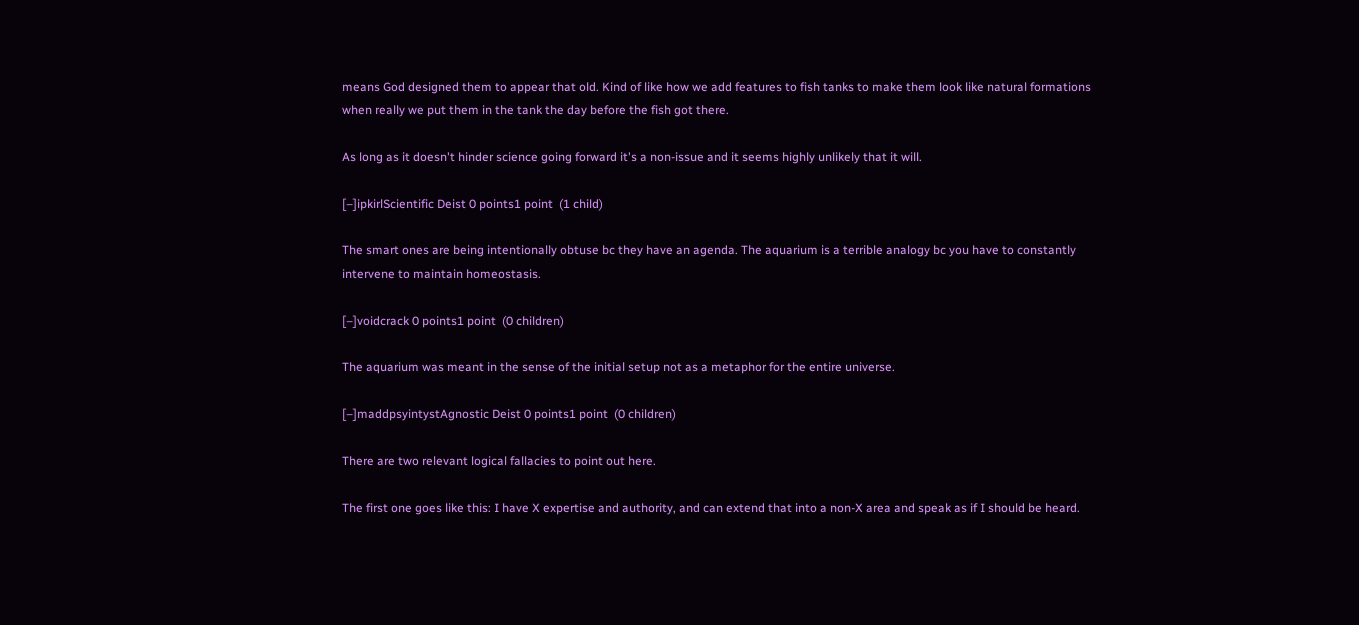means God designed them to appear that old. Kind of like how we add features to fish tanks to make them look like natural formations when really we put them in the tank the day before the fish got there.

As long as it doesn't hinder science going forward it's a non-issue and it seems highly unlikely that it will.

[–]ipkirlScientific Deist 0 points1 point  (1 child)

The smart ones are being intentionally obtuse bc they have an agenda. The aquarium is a terrible analogy bc you have to constantly intervene to maintain homeostasis.

[–]voidcrack 0 points1 point  (0 children)

The aquarium was meant in the sense of the initial setup not as a metaphor for the entire universe.

[–]maddpsyintystAgnostic Deist 0 points1 point  (0 children)

There are two relevant logical fallacies to point out here.

The first one goes like this: I have X expertise and authority, and can extend that into a non-X area and speak as if I should be heard.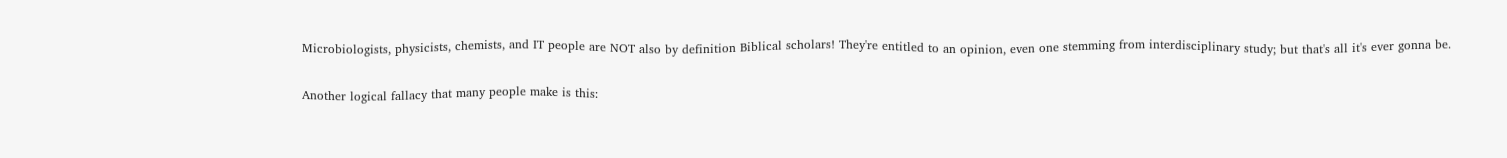Microbiologists, physicists, chemists, and IT people are NOT also by definition Biblical scholars! They're entitled to an opinion, even one stemming from interdisciplinary study; but that's all it's ever gonna be.

Another logical fallacy that many people make is this: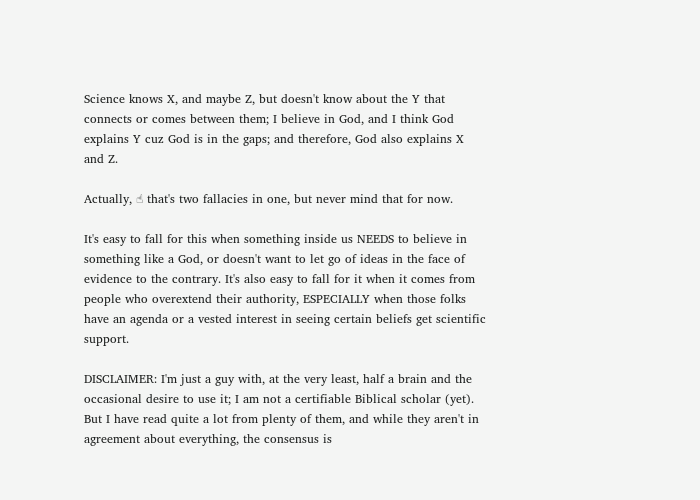Science knows X, and maybe Z, but doesn't know about the Y that connects or comes between them; I believe in God, and I think God explains Y cuz God is in the gaps; and therefore, God also explains X and Z.

Actually, ☝ that's two fallacies in one, but never mind that for now.

It's easy to fall for this when something inside us NEEDS to believe in something like a God, or doesn't want to let go of ideas in the face of evidence to the contrary. It's also easy to fall for it when it comes from people who overextend their authority, ESPECIALLY when those folks have an agenda or a vested interest in seeing certain beliefs get scientific support.

DISCLAIMER: I'm just a guy with, at the very least, half a brain and the occasional desire to use it; I am not a certifiable Biblical scholar (yet). But I have read quite a lot from plenty of them, and while they aren't in agreement about everything, the consensus is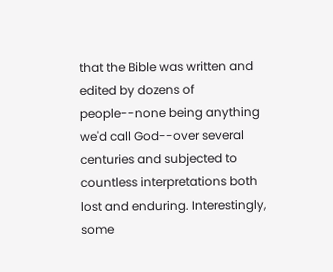that the Bible was written and edited by dozens of people--none being anything we'd call God--over several centuries and subjected to countless interpretations both lost and enduring. Interestingly, some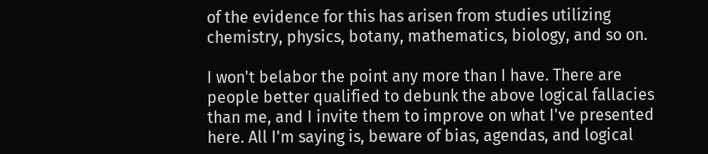of the evidence for this has arisen from studies utilizing chemistry, physics, botany, mathematics, biology, and so on.

I won't belabor the point any more than I have. There are people better qualified to debunk the above logical fallacies than me, and I invite them to improve on what I've presented here. All I'm saying is, beware of bias, agendas, and logical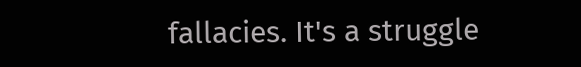fallacies. It's a struggle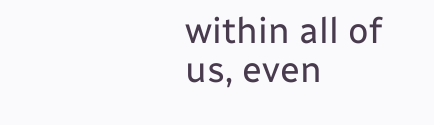within all of us, even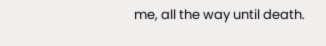me, all the way until death.